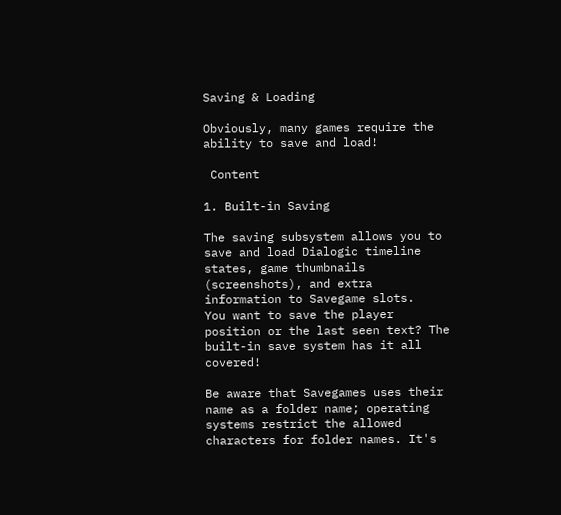Saving & Loading

Obviously, many games require the ability to save and load!

 Content

1. Built-in Saving

The saving subsystem allows you to save and load Dialogic timeline states, game thumbnails (screenshots), and extra information to Savegame slots.
You want to save the player position or the last seen text? The built-in save system has it all covered!

Be aware that Savegames uses their name as a folder name; operating systems restrict the allowed characters for folder names. It's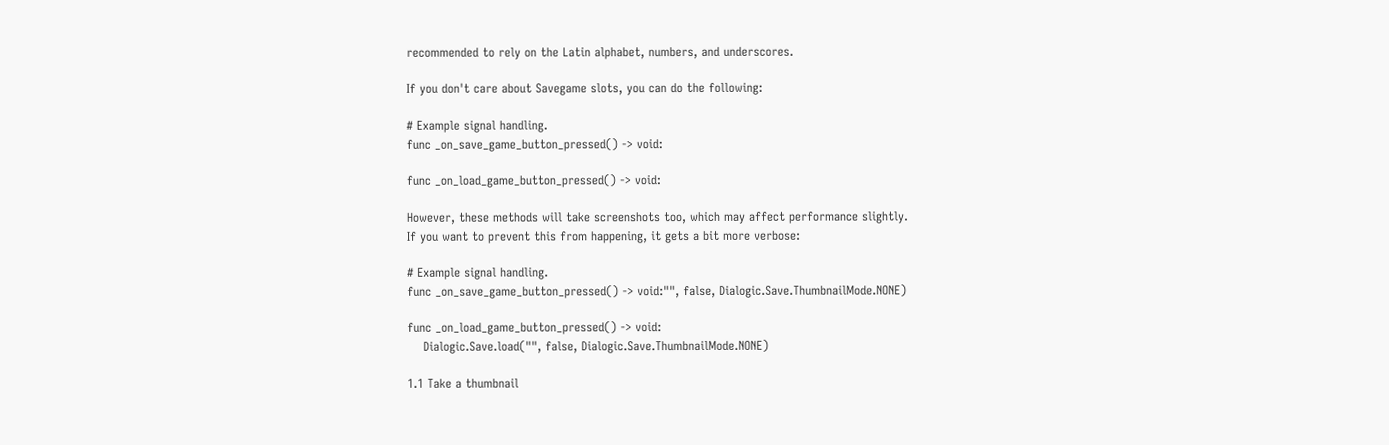recommended to rely on the Latin alphabet, numbers, and underscores.

If you don't care about Savegame slots, you can do the following:

# Example signal handling.
func _on_save_game_button_pressed() -> void:

func _on_load_game_button_pressed() -> void:

However, these methods will take screenshots too, which may affect performance slightly.
If you want to prevent this from happening, it gets a bit more verbose:

# Example signal handling.
func _on_save_game_button_pressed() -> void:"", false, Dialogic.Save.ThumbnailMode.NONE)

func _on_load_game_button_pressed() -> void:
    Dialogic.Save.load("", false, Dialogic.Save.ThumbnailMode.NONE)

1.1 Take a thumbnail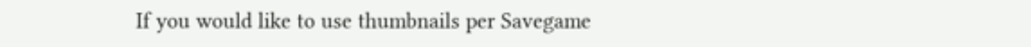If you would like to use thumbnails per Savegame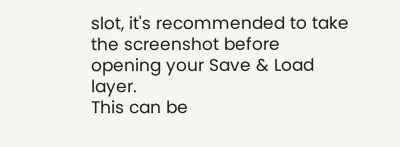slot, it's recommended to take the screenshot before opening your Save & Load layer.
This can be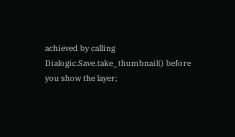achieved by calling Dialogic.Save.take_thumbnail() before you show the layer;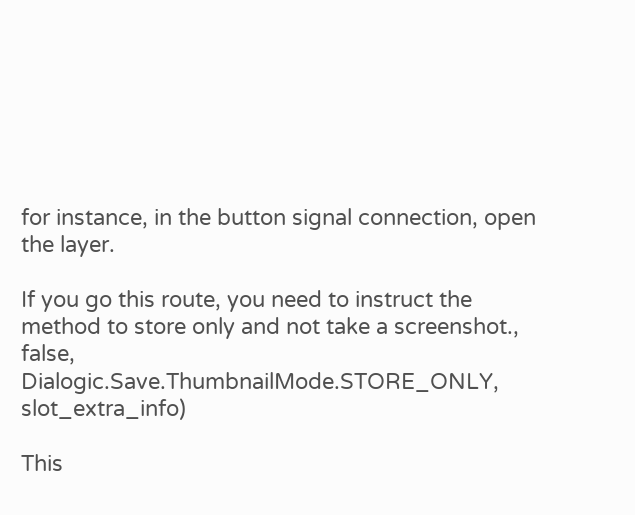for instance, in the button signal connection, open the layer.

If you go this route, you need to instruct the method to store only and not take a screenshot., false, Dialogic.Save.ThumbnailMode.STORE_ONLY, slot_extra_info)

This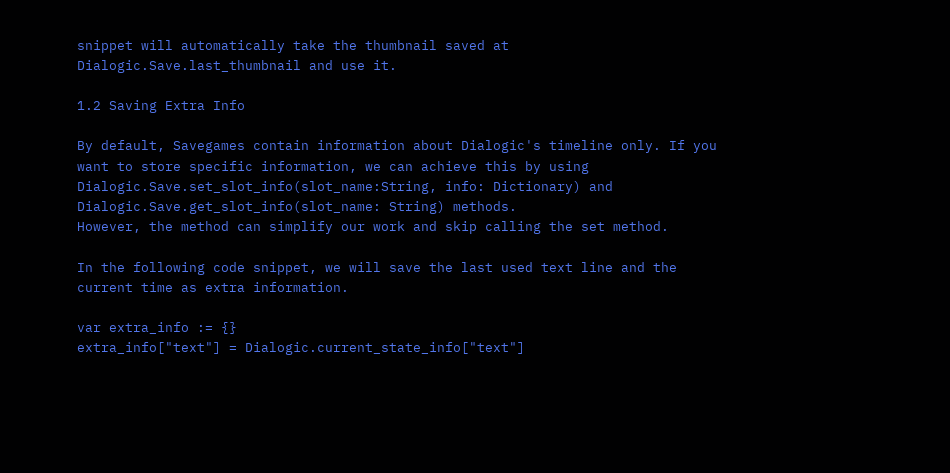snippet will automatically take the thumbnail saved at Dialogic.Save.last_thumbnail and use it.

1.2 Saving Extra Info

By default, Savegames contain information about Dialogic's timeline only. If you want to store specific information, we can achieve this by using Dialogic.Save.set_slot_info(slot_name:String, info: Dictionary) and Dialogic.Save.get_slot_info(slot_name: String) methods.
However, the method can simplify our work and skip calling the set method.

In the following code snippet, we will save the last used text line and the current time as extra information.

var extra_info := {}
extra_info["text"] = Dialogic.current_state_info["text"]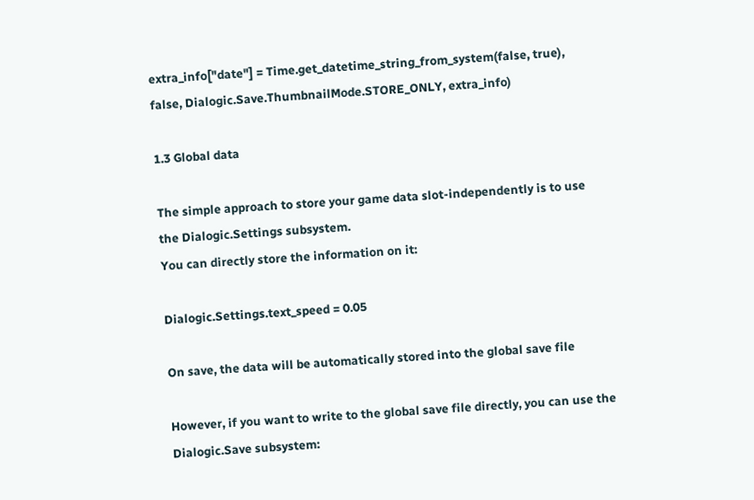extra_info["date"] = Time.get_datetime_string_from_system(false, true), false, Dialogic.Save.ThumbnailMode.STORE_ONLY, extra_info)

1.3 Global data

The simple approach to store your game data slot-independently is to use the Dialogic.Settings subsystem.
You can directly store the information on it:

Dialogic.Settings.text_speed = 0.05

On save, the data will be automatically stored into the global save file

However, if you want to write to the global save file directly, you can use the Dialogic.Save subsystem: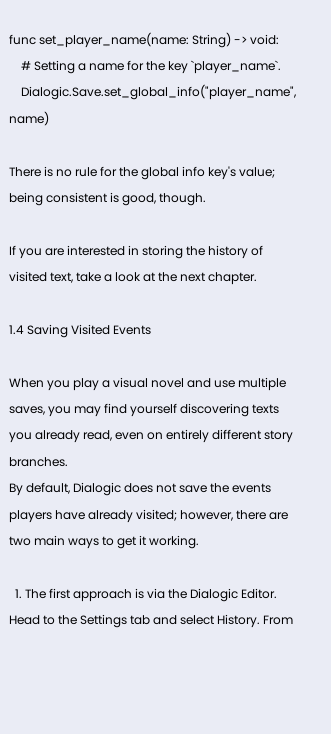func set_player_name(name: String) -> void:
    # Setting a name for the key `player_name`.
    Dialogic.Save.set_global_info("player_name", name)

There is no rule for the global info key's value; being consistent is good, though.

If you are interested in storing the history of visited text, take a look at the next chapter.

1.4 Saving Visited Events

When you play a visual novel and use multiple saves, you may find yourself discovering texts you already read, even on entirely different story branches.
By default, Dialogic does not save the events players have already visited; however, there are two main ways to get it working.

  1. The first approach is via the Dialogic Editor. Head to the Settings tab and select History. From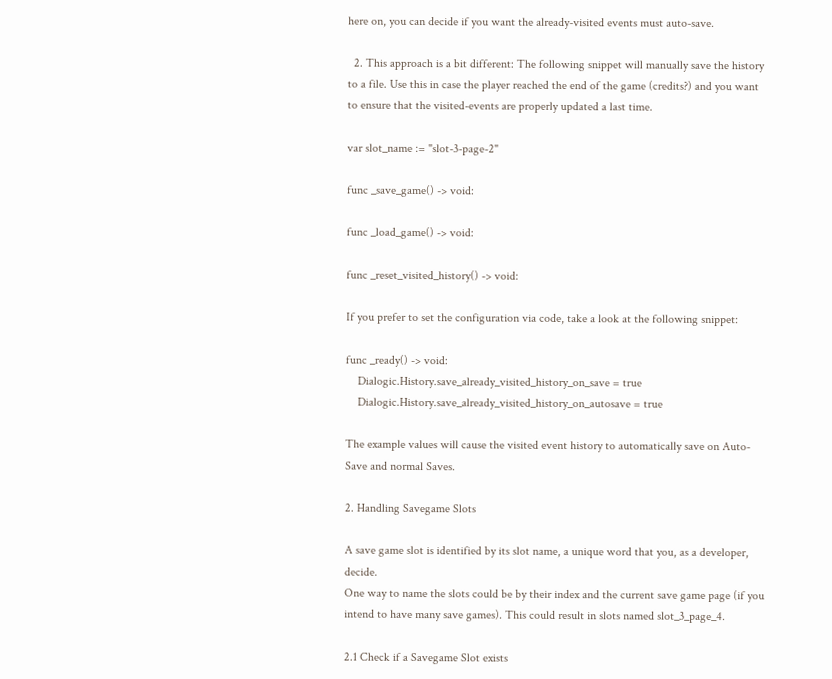here on, you can decide if you want the already-visited events must auto-save.

  2. This approach is a bit different: The following snippet will manually save the history to a file. Use this in case the player reached the end of the game (credits?) and you want to ensure that the visited-events are properly updated a last time.

var slot_name := "slot-3-page-2"

func _save_game() -> void:

func _load_game() -> void:

func _reset_visited_history() -> void:

If you prefer to set the configuration via code, take a look at the following snippet:

func _ready() -> void:
    Dialogic.History.save_already_visited_history_on_save = true
    Dialogic.History.save_already_visited_history_on_autosave = true

The example values will cause the visited event history to automatically save on Auto-Save and normal Saves.

2. Handling Savegame Slots

A save game slot is identified by its slot name, a unique word that you, as a developer, decide.
One way to name the slots could be by their index and the current save game page (if you intend to have many save games). This could result in slots named slot_3_page_4.

2.1 Check if a Savegame Slot exists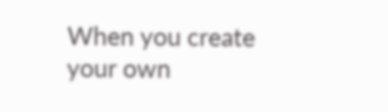When you create your own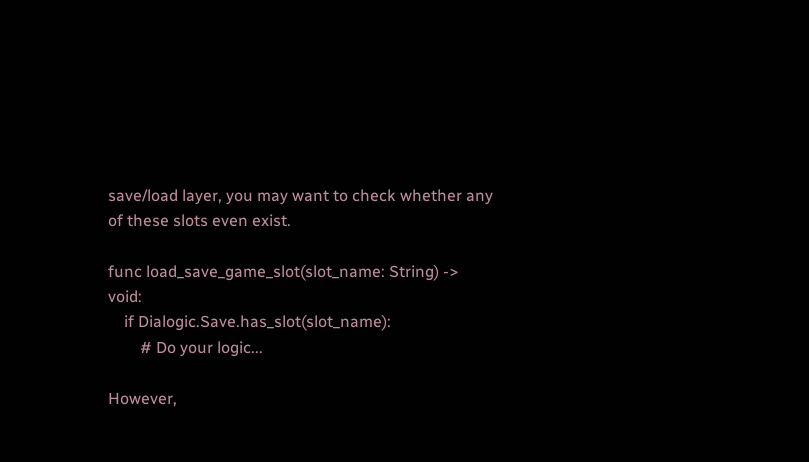save/load layer, you may want to check whether any of these slots even exist.

func load_save_game_slot(slot_name: String) -> void:
    if Dialogic.Save.has_slot(slot_name):
        # Do your logic...

However,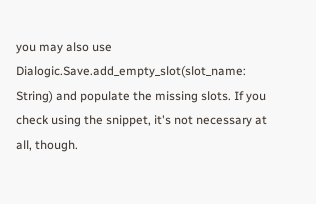you may also use Dialogic.Save.add_empty_slot(slot_name: String) and populate the missing slots. If you check using the snippet, it's not necessary at all, though.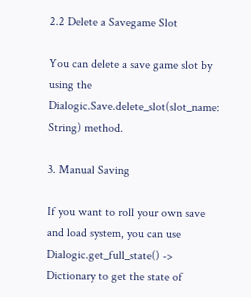2.2 Delete a Savegame Slot

You can delete a save game slot by using the Dialogic.Save.delete_slot(slot_name: String) method.

3. Manual Saving

If you want to roll your own save and load system, you can use Dialogic.get_full_state() -> Dictionary to get the state of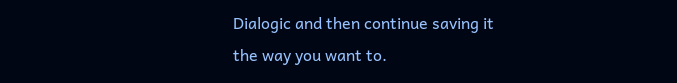Dialogic and then continue saving it the way you want to.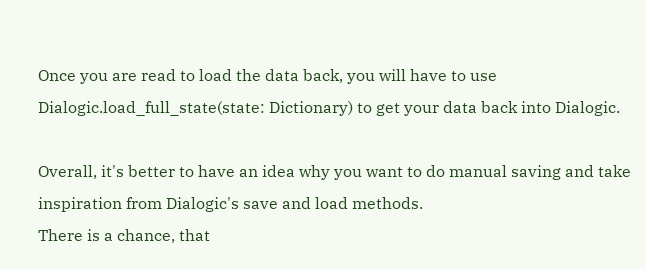Once you are read to load the data back, you will have to use Dialogic.load_full_state(state: Dictionary) to get your data back into Dialogic.

Overall, it's better to have an idea why you want to do manual saving and take inspiration from Dialogic's save and load methods.
There is a chance, that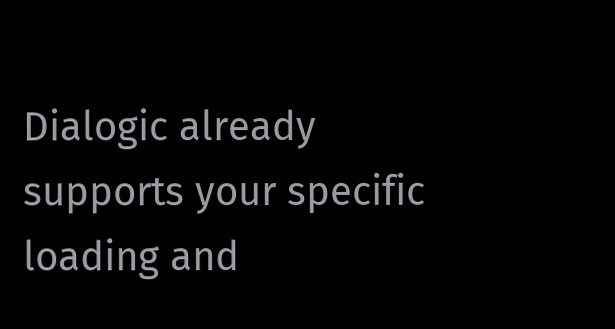Dialogic already supports your specific loading and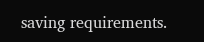saving requirements.